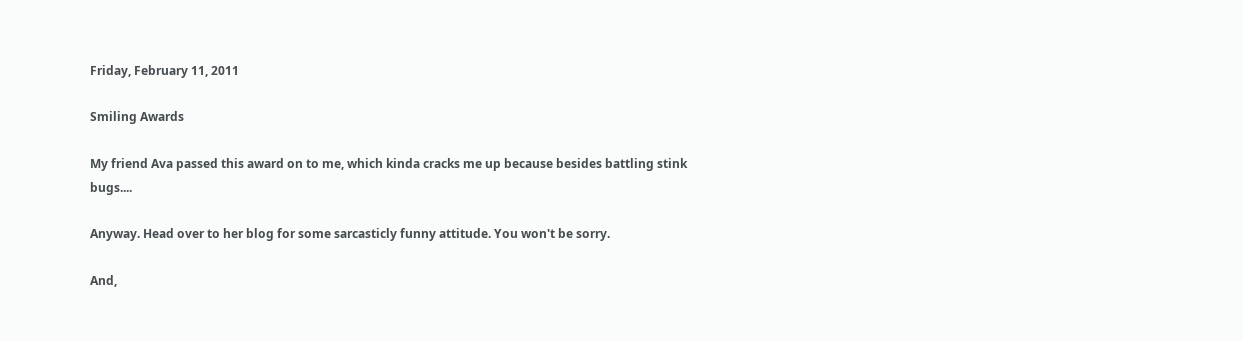Friday, February 11, 2011

Smiling Awards

My friend Ava passed this award on to me, which kinda cracks me up because besides battling stink bugs....

Anyway. Head over to her blog for some sarcasticly funny attitude. You won't be sorry.

And,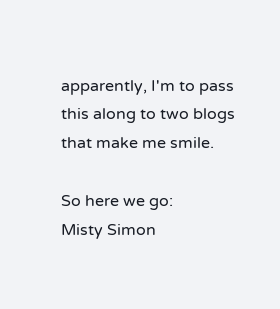apparently, I'm to pass this along to two blogs that make me smile.

So here we go:
Misty Simon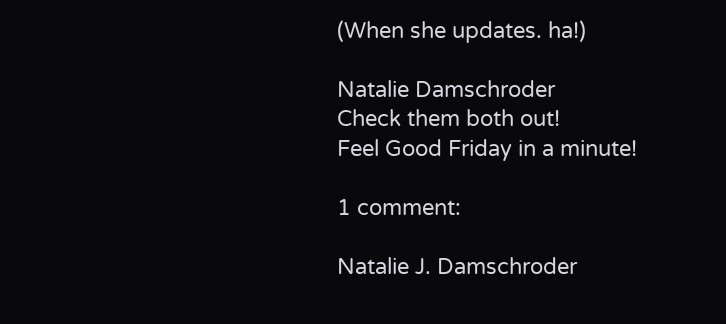(When she updates. ha!)

Natalie Damschroder
Check them both out!
Feel Good Friday in a minute!

1 comment:

Natalie J. Damschroder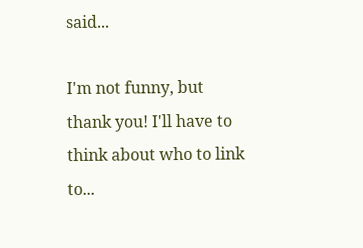said...

I'm not funny, but thank you! I'll have to think about who to link to...